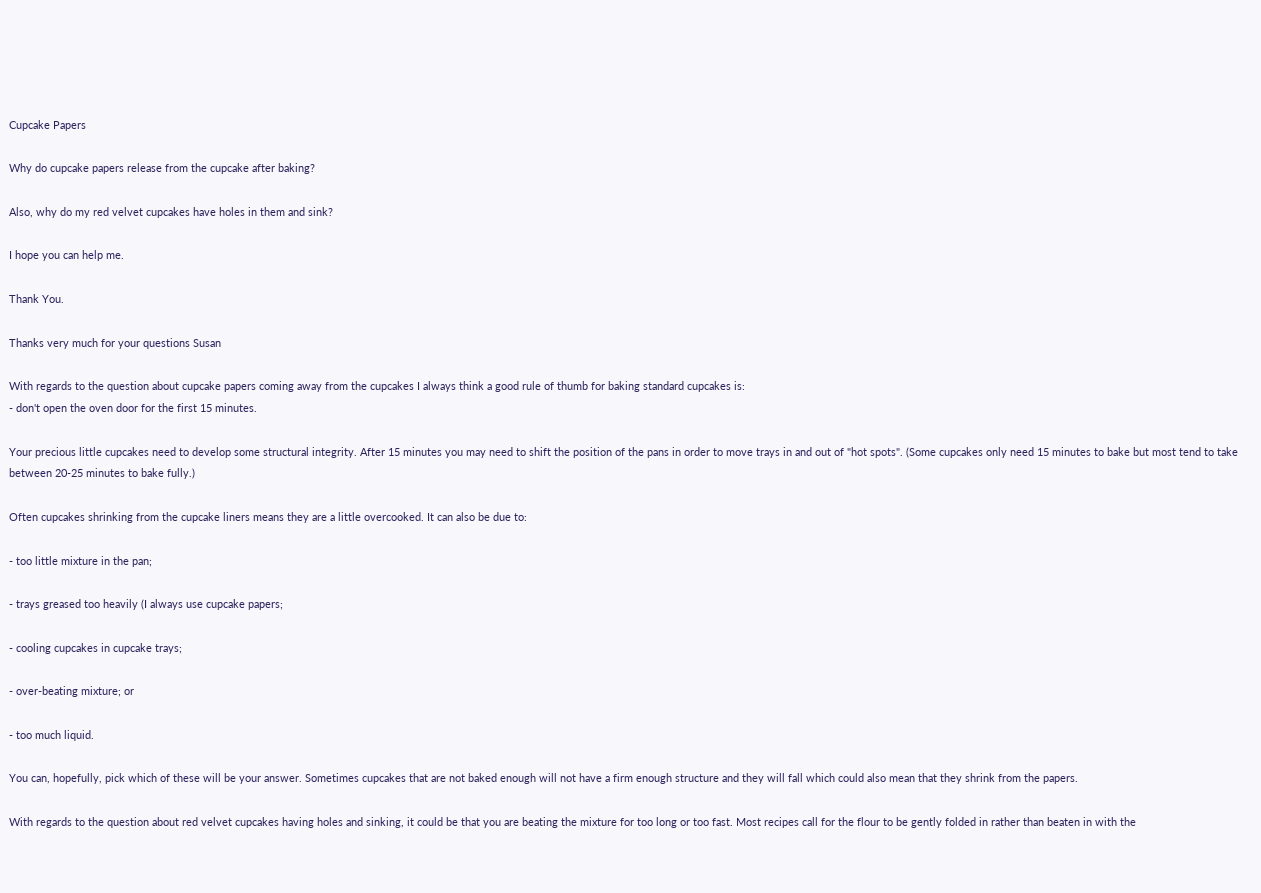Cupcake Papers

Why do cupcake papers release from the cupcake after baking?

Also, why do my red velvet cupcakes have holes in them and sink?

I hope you can help me.

Thank You.

Thanks very much for your questions Susan

With regards to the question about cupcake papers coming away from the cupcakes I always think a good rule of thumb for baking standard cupcakes is:
- don't open the oven door for the first 15 minutes.

Your precious little cupcakes need to develop some structural integrity. After 15 minutes you may need to shift the position of the pans in order to move trays in and out of "hot spots". (Some cupcakes only need 15 minutes to bake but most tend to take between 20-25 minutes to bake fully.)

Often cupcakes shrinking from the cupcake liners means they are a little overcooked. It can also be due to:

- too little mixture in the pan;

- trays greased too heavily (I always use cupcake papers;

- cooling cupcakes in cupcake trays;

- over-beating mixture; or

- too much liquid.

You can, hopefully, pick which of these will be your answer. Sometimes cupcakes that are not baked enough will not have a firm enough structure and they will fall which could also mean that they shrink from the papers.

With regards to the question about red velvet cupcakes having holes and sinking, it could be that you are beating the mixture for too long or too fast. Most recipes call for the flour to be gently folded in rather than beaten in with the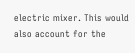electric mixer. This would also account for the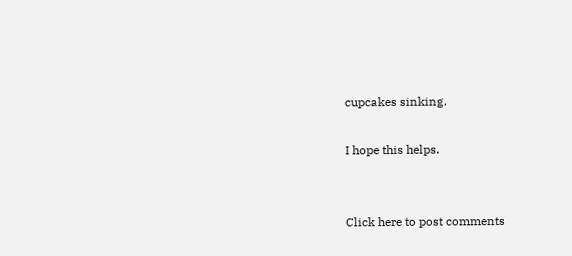cupcakes sinking.

I hope this helps.


Click here to post comments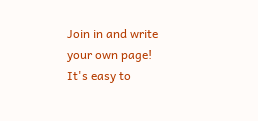Join in and write your own page! It's easy to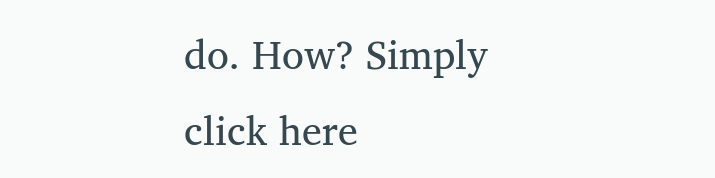do. How? Simply click here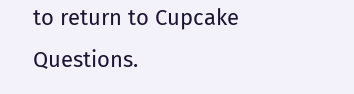to return to Cupcake Questions.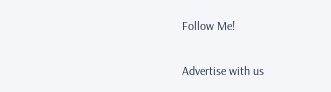Follow Me!

Advertise with us